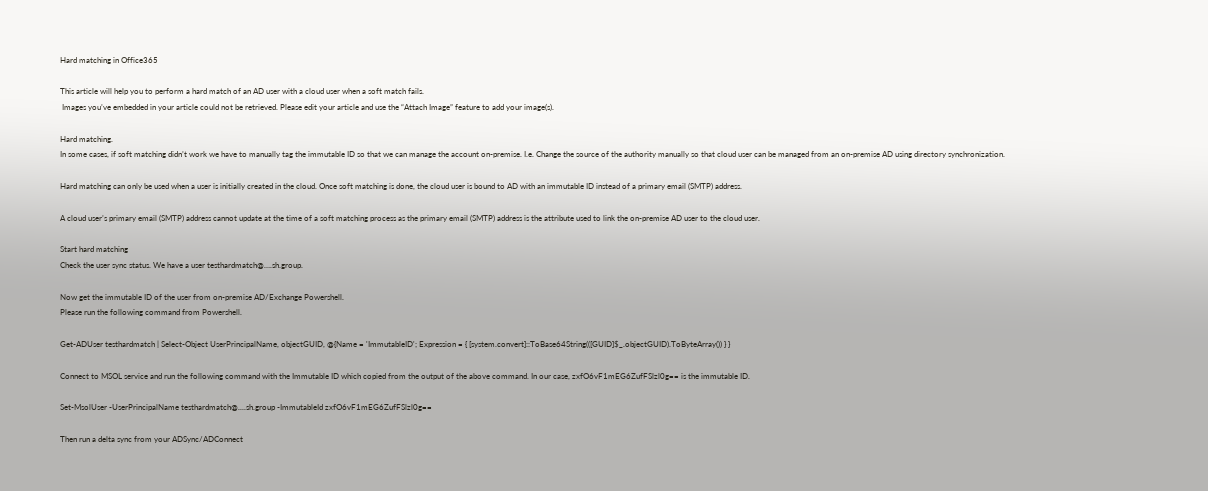Hard matching in Office365

This article will help you to perform a hard match of an AD user with a cloud user when a soft match fails.
 Images you’ve embedded in your article could not be retrieved. Please edit your article and use the “Attach Image” feature to add your image(s).

Hard matching.
In some cases, if soft matching didn’t work we have to manually tag the immutable ID so that we can manage the account on-premise. I.e. Change the source of the authority manually so that cloud user can be managed from an on-premise AD using directory synchronization.

Hard matching can only be used when a user is initially created in the cloud. Once soft matching is done, the cloud user is bound to AD with an immutable ID instead of a primary email (SMTP) address.

A cloud user’s primary email (SMTP) address cannot update at the time of a soft matching process as the primary email (SMTP) address is the attribute used to link the on-premise AD user to the cloud user.

Start hard matching
Check the user sync status. We have a user testhardmatch@….sh.group.

Now get the immutable ID of the user from on-premise AD/Exchange Powershell.
Please run the following command from Powershell.

Get-ADUser testhardmatch | Select-Object UserPrincipalName, objectGUID, @{Name = 'ImmutableID'; Expression = { [system.convert]::ToBase64String(([GUID]$_.objectGUID).ToByteArray()) } }

Connect to MSOL service and run the following command with the Immutable ID which copied from the output of the above command. In our case, zxfO6vF1mEG6ZufFSlzl0g== is the immutable ID.

Set-MsolUser -UserPrincipalName testhardmatch@....sh.group -ImmutableId zxfO6vF1mEG6ZufFSlzl0g==

Then run a delta sync from your ADSync/ADConnect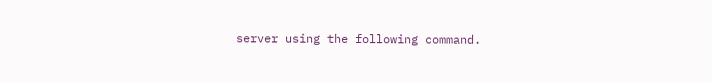server using the following command.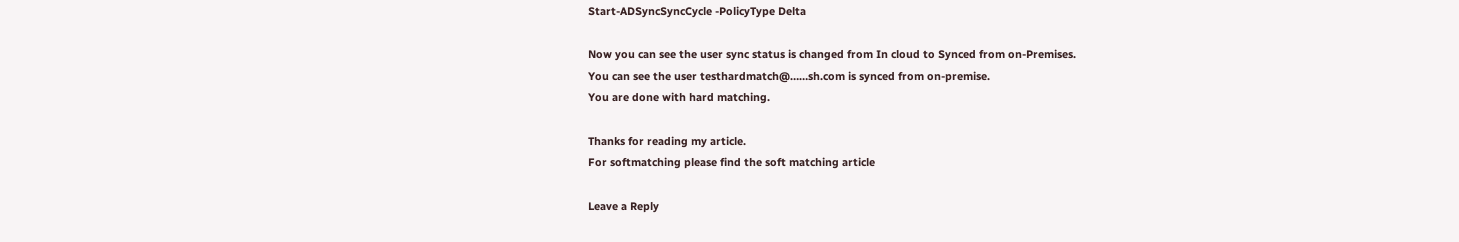Start-ADSyncSyncCycle -PolicyType Delta

Now you can see the user sync status is changed from In cloud to Synced from on-Premises.
You can see the user testhardmatch@……sh.com is synced from on-premise.
You are done with hard matching.

Thanks for reading my article.
For softmatching please find the soft matching article

Leave a Reply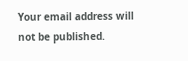Your email address will not be published.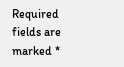Required fields are marked *